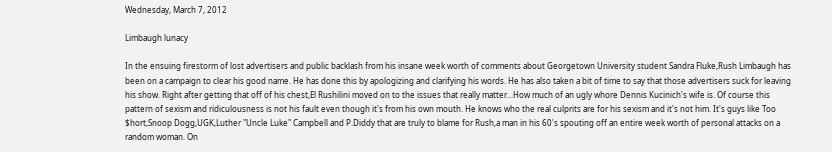Wednesday, March 7, 2012

Limbaugh lunacy

In the ensuing firestorm of lost advertisers and public backlash from his insane week worth of comments about Georgetown University student Sandra Fluke,Rush Limbaugh has been on a campaign to clear his good name. He has done this by apologizing and clarifying his words. He has also taken a bit of time to say that those advertisers suck for leaving his show. Right after getting that off of his chest,El Rushilini moved on to the issues that really matter...How much of an ugly whore Dennis Kucinich's wife is. Of course this pattern of sexism and ridiculousness is not his fault even though it's from his own mouth. He knows who the real culprits are for his sexism and it's not him. It's guys like Too $hort,Snoop Dogg,UGK,Luther "Uncle Luke" Campbell and P.Diddy that are truly to blame for Rush,a man in his 60's spouting off an entire week worth of personal attacks on a random woman. On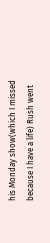his Monday show(which I missed because I have a life) Rush went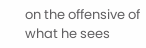on the offensive of what he sees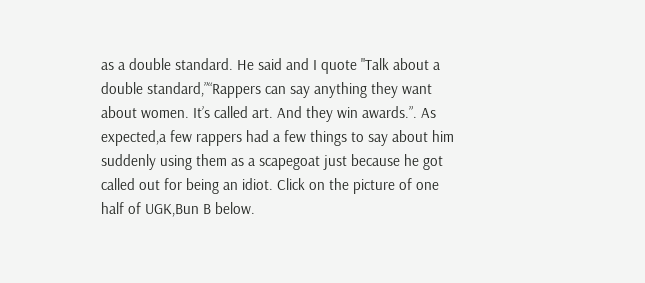as a double standard. He said and I quote "Talk about a double standard,”“Rappers can say anything they want about women. It’s called art. And they win awards.”. As expected,a few rappers had a few things to say about him suddenly using them as a scapegoat just because he got called out for being an idiot. Click on the picture of one half of UGK,Bun B below.